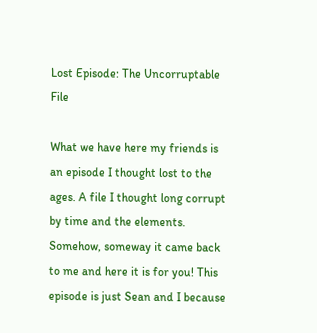Lost Episode: The Uncorruptable File

What we have here my friends is an episode I thought lost to the ages. A file I thought long corrupt by time and the elements. Somehow, someway it came back to me and here it is for you! This episode is just Sean and I because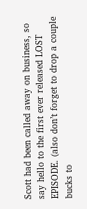Scott had been called away on business, so say hello to the first ever released LOST EPISODE. (also don’t forget to drop a couple bucks to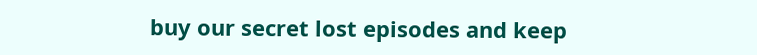buy our secret lost episodes and keep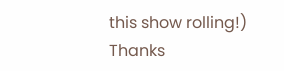this show rolling!) Thanks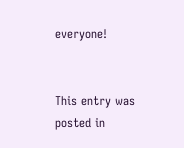everyone!


This entry was posted in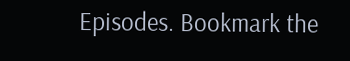Episodes. Bookmark the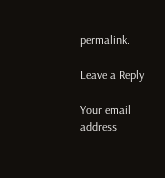permalink.

Leave a Reply

Your email address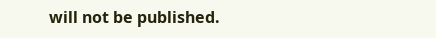will not be published.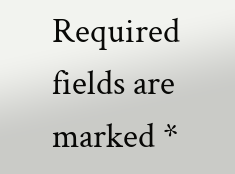Required fields are marked *